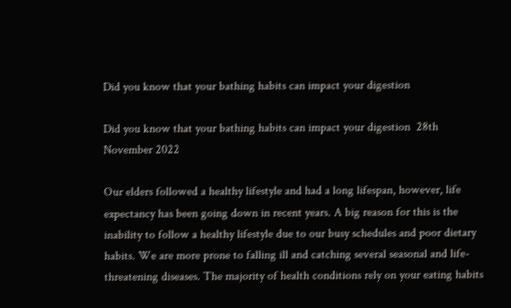Did you know that your bathing habits can impact your digestion

Did you know that your bathing habits can impact your digestion  28th November 2022

Our elders followed a healthy lifestyle and had a long lifespan, however, life expectancy has been going down in recent years. A big reason for this is the inability to follow a healthy lifestyle due to our busy schedules and poor dietary habits. We are more prone to falling ill and catching several seasonal and life-threatening diseases. The majority of health conditions rely on your eating habits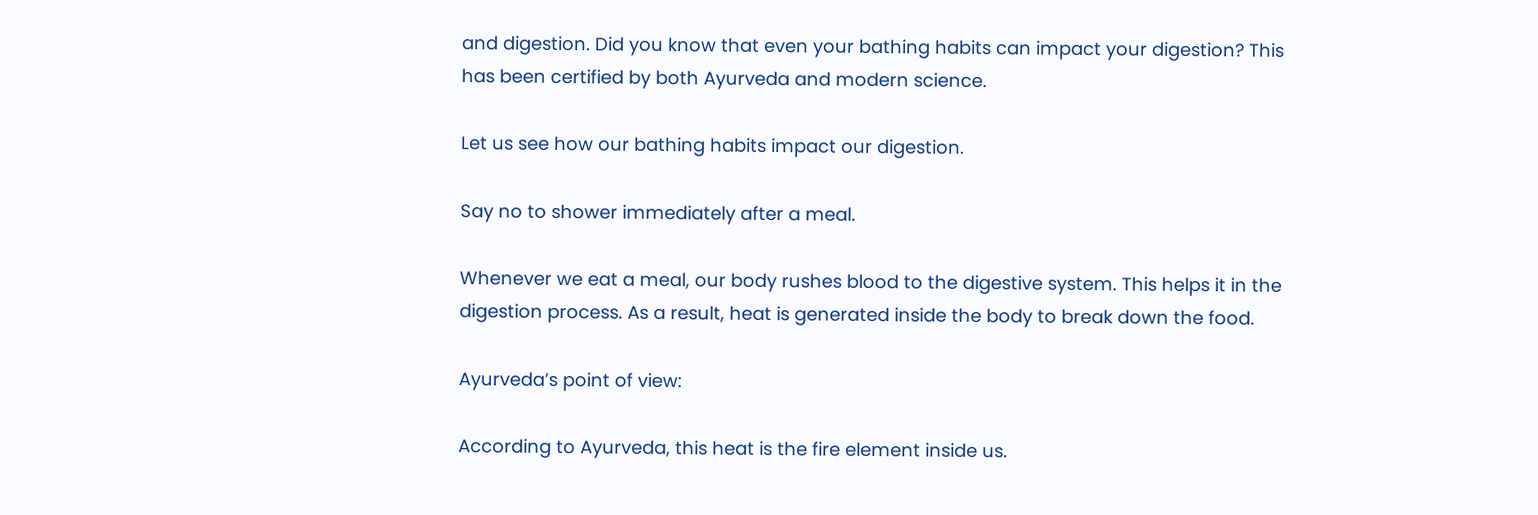and digestion. Did you know that even your bathing habits can impact your digestion? This has been certified by both Ayurveda and modern science.

Let us see how our bathing habits impact our digestion.

Say no to shower immediately after a meal.

Whenever we eat a meal, our body rushes blood to the digestive system. This helps it in the digestion process. As a result, heat is generated inside the body to break down the food.

Ayurveda’s point of view:

According to Ayurveda, this heat is the fire element inside us.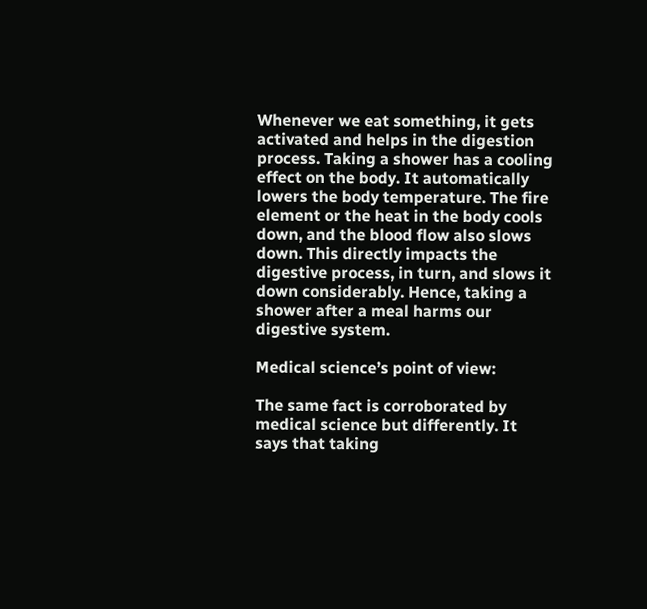Whenever we eat something, it gets activated and helps in the digestion process. Taking a shower has a cooling effect on the body. It automatically lowers the body temperature. The fire element or the heat in the body cools down, and the blood flow also slows down. This directly impacts the digestive process, in turn, and slows it down considerably. Hence, taking a shower after a meal harms our digestive system.

Medical science’s point of view:

The same fact is corroborated by medical science but differently. It says that taking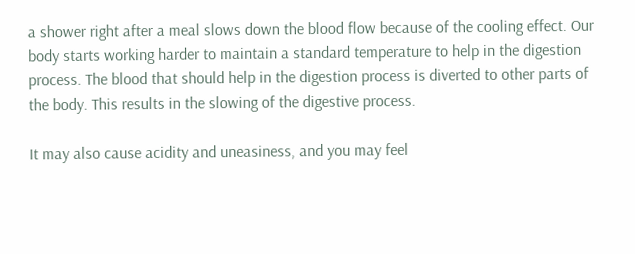a shower right after a meal slows down the blood flow because of the cooling effect. Our body starts working harder to maintain a standard temperature to help in the digestion process. The blood that should help in the digestion process is diverted to other parts of the body. This results in the slowing of the digestive process.

It may also cause acidity and uneasiness, and you may feel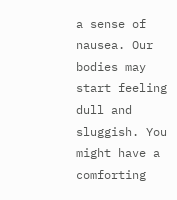a sense of nausea. Our bodies may start feeling dull and sluggish. You might have a comforting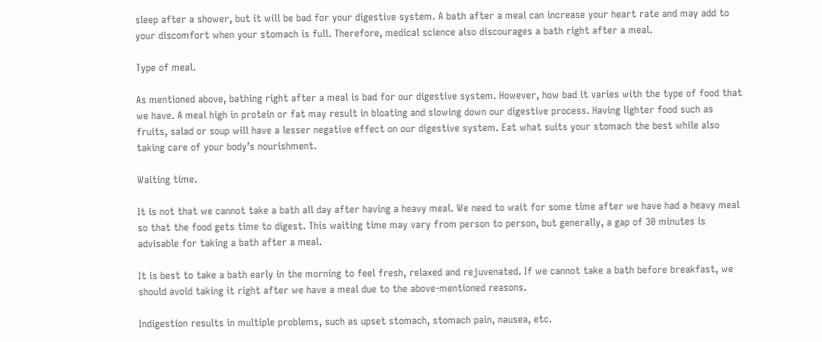sleep after a shower, but it will be bad for your digestive system. A bath after a meal can increase your heart rate and may add to your discomfort when your stomach is full. Therefore, medical science also discourages a bath right after a meal.

Type of meal.

As mentioned above, bathing right after a meal is bad for our digestive system. However, how bad it varies with the type of food that we have. A meal high in protein or fat may result in bloating and slowing down our digestive process. Having lighter food such as fruits, salad or soup will have a lesser negative effect on our digestive system. Eat what suits your stomach the best while also taking care of your body’s nourishment.

Waiting time.

It is not that we cannot take a bath all day after having a heavy meal. We need to wait for some time after we have had a heavy meal so that the food gets time to digest. This waiting time may vary from person to person, but generally, a gap of 30 minutes is advisable for taking a bath after a meal.

It is best to take a bath early in the morning to feel fresh, relaxed and rejuvenated. If we cannot take a bath before breakfast, we should avoid taking it right after we have a meal due to the above-mentioned reasons.

Indigestion results in multiple problems, such as upset stomach, stomach pain, nausea, etc.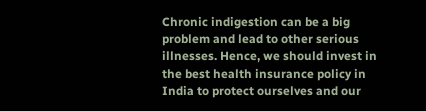Chronic indigestion can be a big problem and lead to other serious illnesses. Hence, we should invest in the best health insurance policy in India to protect ourselves and our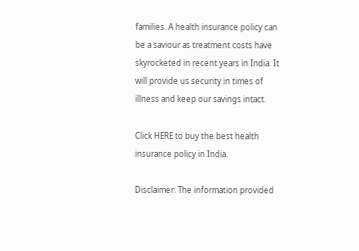families. A health insurance policy can be a saviour as treatment costs have skyrocketed in recent years in India. It will provide us security in times of illness and keep our savings intact.

Click HERE to buy the best health insurance policy in India.

Disclaimer: The information provided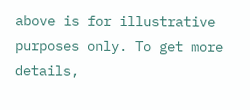above is for illustrative purposes only. To get more details,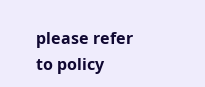please refer to policy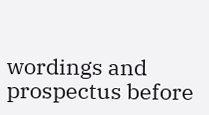wordings and prospectus before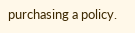purchasing a policy.